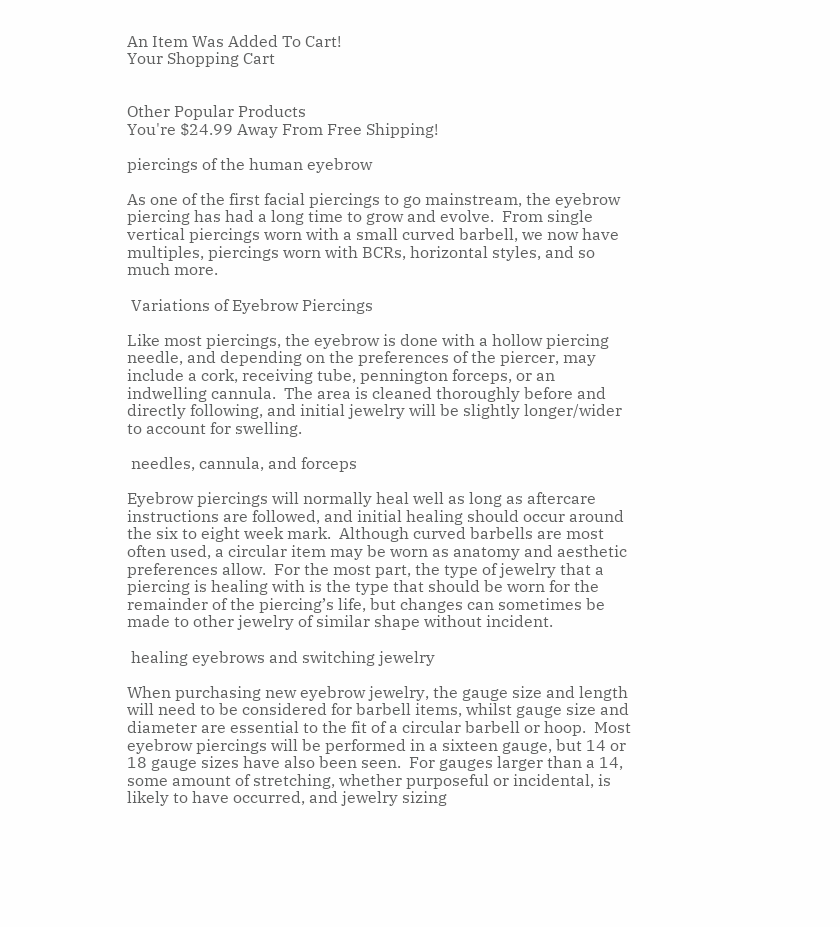An Item Was Added To Cart!
Your Shopping Cart


Other Popular Products
You're $24.99 Away From Free Shipping!

piercings of the human eyebrow

As one of the first facial piercings to go mainstream, the eyebrow piercing has had a long time to grow and evolve.  From single vertical piercings worn with a small curved barbell, we now have multiples, piercings worn with BCRs, horizontal styles, and so much more.

 Variations of Eyebrow Piercings

Like most piercings, the eyebrow is done with a hollow piercing needle, and depending on the preferences of the piercer, may include a cork, receiving tube, pennington forceps, or an indwelling cannula.  The area is cleaned thoroughly before and directly following, and initial jewelry will be slightly longer/wider to account for swelling.

 needles, cannula, and forceps

Eyebrow piercings will normally heal well as long as aftercare instructions are followed, and initial healing should occur around the six to eight week mark.  Although curved barbells are most often used, a circular item may be worn as anatomy and aesthetic preferences allow.  For the most part, the type of jewelry that a piercing is healing with is the type that should be worn for the remainder of the piercing’s life, but changes can sometimes be made to other jewelry of similar shape without incident.

 healing eyebrows and switching jewelry

When purchasing new eyebrow jewelry, the gauge size and length will need to be considered for barbell items, whilst gauge size and diameter are essential to the fit of a circular barbell or hoop.  Most eyebrow piercings will be performed in a sixteen gauge, but 14 or 18 gauge sizes have also been seen.  For gauges larger than a 14, some amount of stretching, whether purposeful or incidental, is likely to have occurred, and jewelry sizing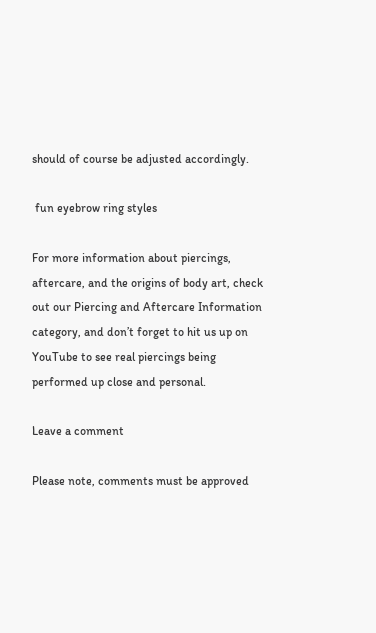should of course be adjusted accordingly.

 fun eyebrow ring styles

For more information about piercings, aftercare, and the origins of body art, check out our Piercing and Aftercare Information category, and don’t forget to hit us up on YouTube to see real piercings being performed up close and personal.

Leave a comment

Please note, comments must be approved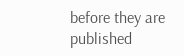before they are published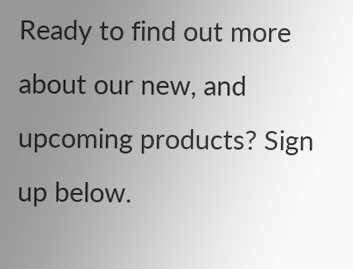Ready to find out more about our new, and upcoming products? Sign up below.